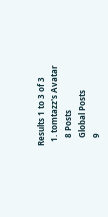Results 1 to 3 of 3
  1. tomtazz's Avatar
    8 Posts
    Global Posts
    9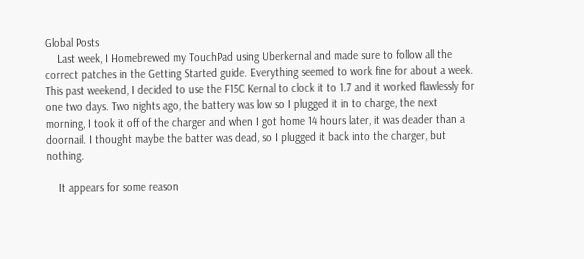Global Posts
    Last week, I Homebrewed my TouchPad using Uberkernal and made sure to follow all the correct patches in the Getting Started guide. Everything seemed to work fine for about a week. This past weekend, I decided to use the F15C Kernal to clock it to 1.7 and it worked flawlessly for one two days. Two nights ago, the battery was low so I plugged it in to charge, the next morning, I took it off of the charger and when I got home 14 hours later, it was deader than a doornail. I thought maybe the batter was dead, so I plugged it back into the charger, but nothing.

    It appears for some reason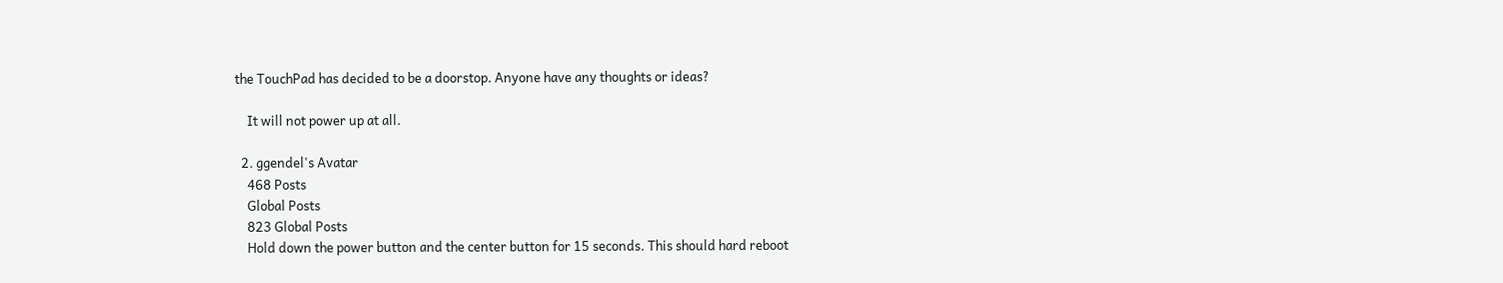the TouchPad has decided to be a doorstop. Anyone have any thoughts or ideas?

    It will not power up at all.

  2. ggendel's Avatar
    468 Posts
    Global Posts
    823 Global Posts
    Hold down the power button and the center button for 15 seconds. This should hard reboot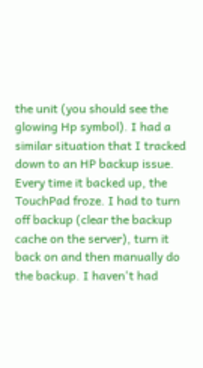the unit (you should see the glowing Hp symbol). I had a similar situation that I tracked down to an HP backup issue. Every time it backed up, the TouchPad froze. I had to turn off backup (clear the backup cache on the server), turn it back on and then manually do the backup. I haven't had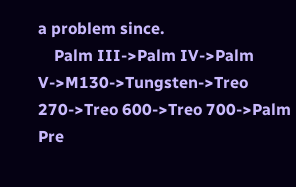a problem since.
    Palm III->Palm IV->Palm V->M130->Tungsten->Treo 270->Treo 600->Treo 700->Palm Pre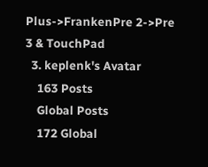Plus->FrankenPre 2->Pre 3 & TouchPad
  3. keplenk's Avatar
    163 Posts
    Global Posts
    172 Global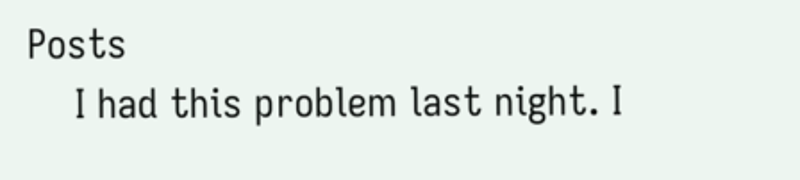Posts
    I had this problem last night. I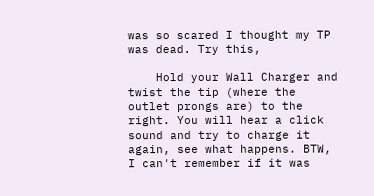was so scared I thought my TP was dead. Try this,

    Hold your Wall Charger and twist the tip (where the outlet prongs are) to the right. You will hear a click sound and try to charge it again, see what happens. BTW, I can't remember if it was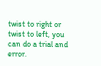twist to right or twist to left, you can do a trial and error.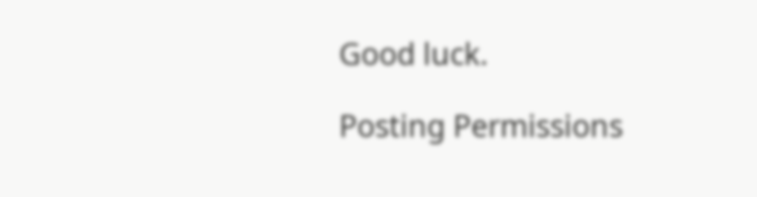Good luck.

Posting Permissions